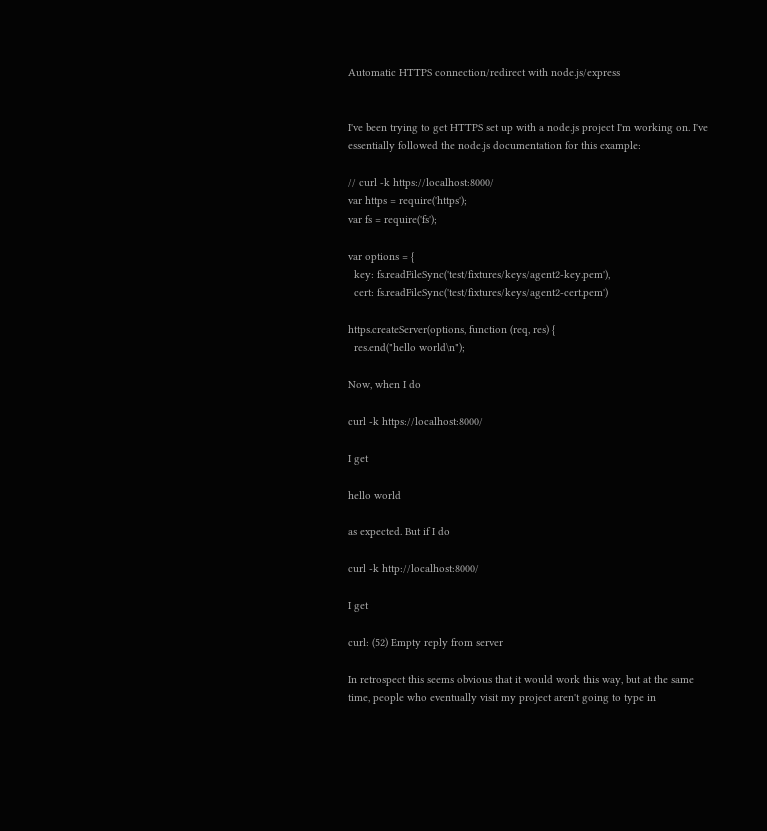Automatic HTTPS connection/redirect with node.js/express


I've been trying to get HTTPS set up with a node.js project I'm working on. I've essentially followed the node.js documentation for this example:

// curl -k https://localhost:8000/
var https = require('https');
var fs = require('fs');

var options = {
  key: fs.readFileSync('test/fixtures/keys/agent2-key.pem'),
  cert: fs.readFileSync('test/fixtures/keys/agent2-cert.pem')

https.createServer(options, function (req, res) {
  res.end("hello world\n");

Now, when I do

curl -k https://localhost:8000/

I get

hello world

as expected. But if I do

curl -k http://localhost:8000/

I get

curl: (52) Empty reply from server

In retrospect this seems obvious that it would work this way, but at the same time, people who eventually visit my project aren't going to type in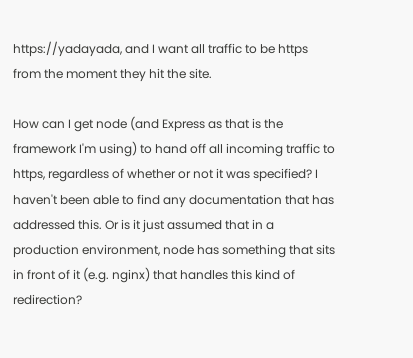https://yadayada, and I want all traffic to be https from the moment they hit the site.

How can I get node (and Express as that is the framework I'm using) to hand off all incoming traffic to https, regardless of whether or not it was specified? I haven't been able to find any documentation that has addressed this. Or is it just assumed that in a production environment, node has something that sits in front of it (e.g. nginx) that handles this kind of redirection?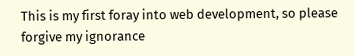This is my first foray into web development, so please forgive my ignorance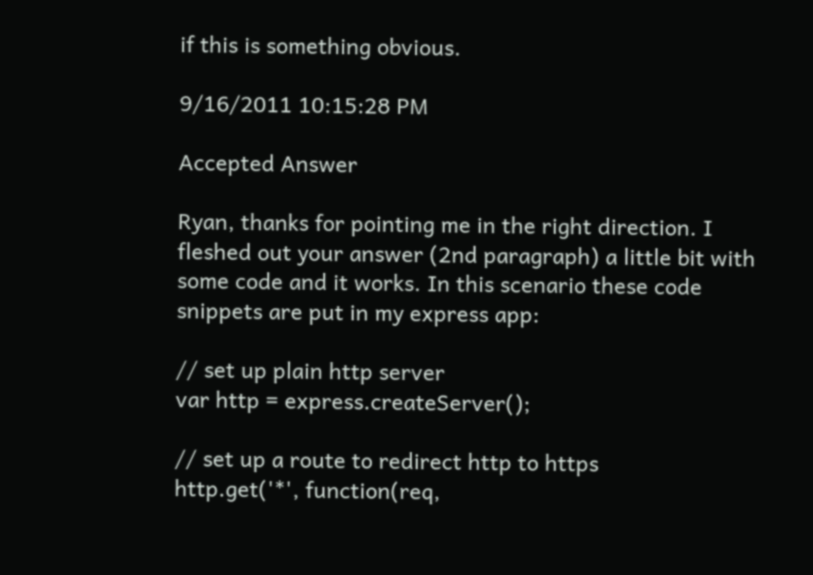if this is something obvious.

9/16/2011 10:15:28 PM

Accepted Answer

Ryan, thanks for pointing me in the right direction. I fleshed out your answer (2nd paragraph) a little bit with some code and it works. In this scenario these code snippets are put in my express app:

// set up plain http server
var http = express.createServer();

// set up a route to redirect http to https
http.get('*', function(req,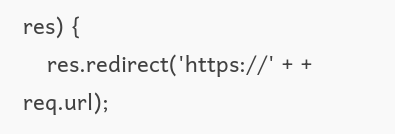res) {
    res.redirect('https://' + + req.url);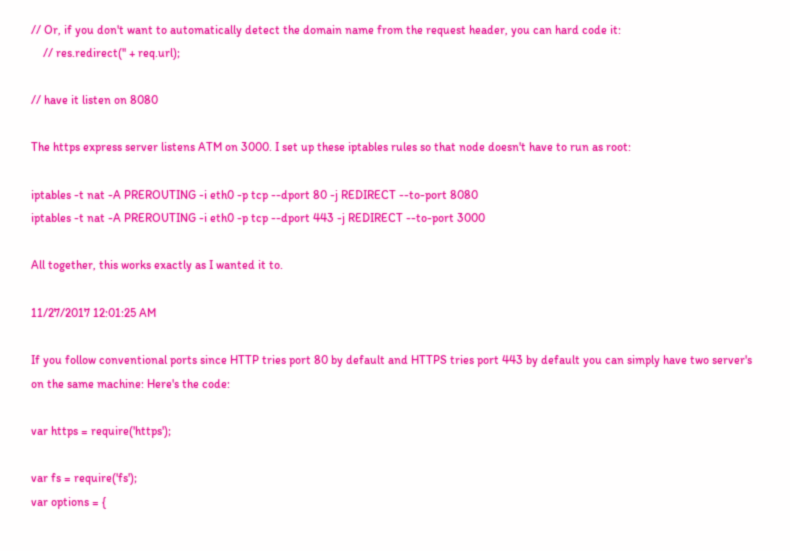// Or, if you don't want to automatically detect the domain name from the request header, you can hard code it:
    // res.redirect('' + req.url);

// have it listen on 8080

The https express server listens ATM on 3000. I set up these iptables rules so that node doesn't have to run as root:

iptables -t nat -A PREROUTING -i eth0 -p tcp --dport 80 -j REDIRECT --to-port 8080
iptables -t nat -A PREROUTING -i eth0 -p tcp --dport 443 -j REDIRECT --to-port 3000

All together, this works exactly as I wanted it to.

11/27/2017 12:01:25 AM

If you follow conventional ports since HTTP tries port 80 by default and HTTPS tries port 443 by default you can simply have two server's on the same machine: Here's the code:

var https = require('https');

var fs = require('fs');
var options = {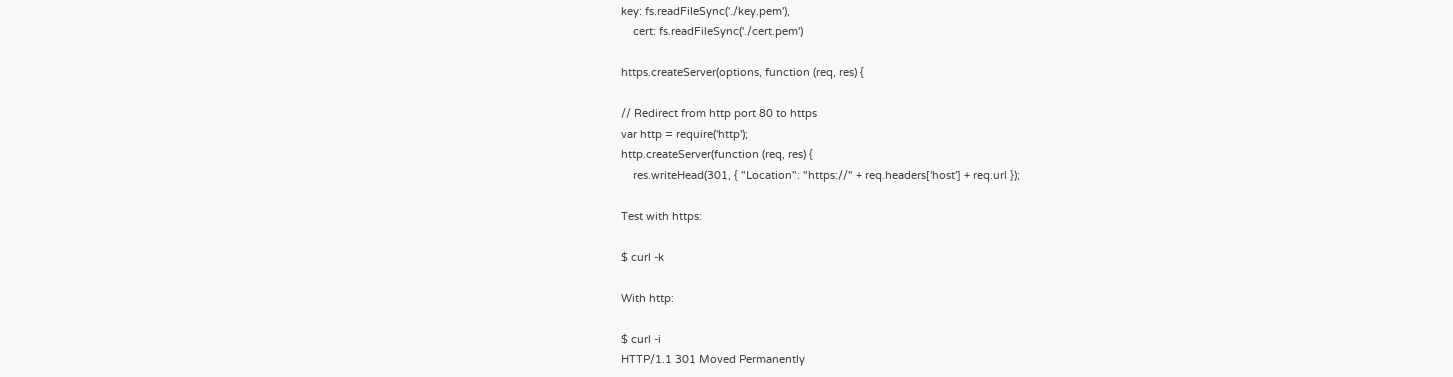key: fs.readFileSync('./key.pem'),
    cert: fs.readFileSync('./cert.pem')

https.createServer(options, function (req, res) {

// Redirect from http port 80 to https
var http = require('http');
http.createServer(function (req, res) {
    res.writeHead(301, { "Location": "https://" + req.headers['host'] + req.url });

Test with https:

$ curl -k

With http:

$ curl -i
HTTP/1.1 301 Moved Permanently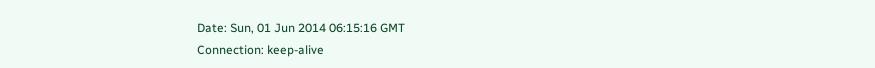Date: Sun, 01 Jun 2014 06:15:16 GMT
Connection: keep-alive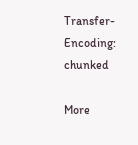Transfer-Encoding: chunked

More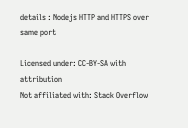details : Nodejs HTTP and HTTPS over same port

Licensed under: CC-BY-SA with attribution
Not affiliated with: Stack Overflow